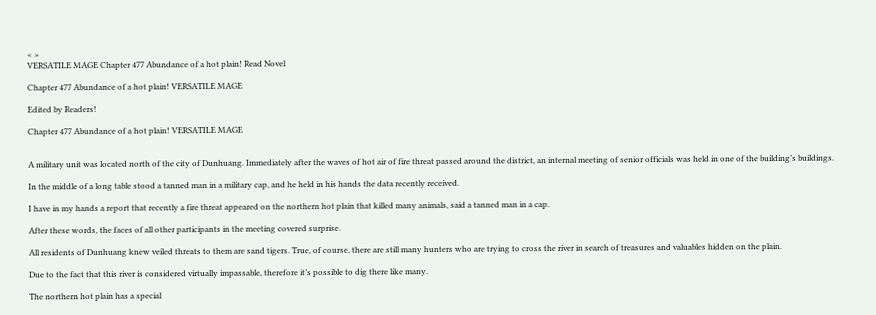< >
VERSATILE MAGE Chapter 477 Abundance of a hot plain! Read Novel

Chapter 477 Abundance of a hot plain! VERSATILE MAGE

Edited by Readers!

Chapter 477 Abundance of a hot plain! VERSATILE MAGE


A military unit was located north of the city of Dunhuang. Immediately after the waves of hot air of fire threat passed around the district, an internal meeting of senior officials was held in one of the building’s buildings.

In the middle of a long table stood a tanned man in a military cap, and he held in his hands the data recently received.

I have in my hands a report that recently a fire threat appeared on the northern hot plain that killed many animals, said a tanned man in a cap.

After these words, the faces of all other participants in the meeting covered surprise.

All residents of Dunhuang knew veiled threats to them are sand tigers. True, of course, there are still many hunters who are trying to cross the river in search of treasures and valuables hidden on the plain.

Due to the fact that this river is considered virtually impassable, therefore it’s possible to dig there like many.

The northern hot plain has a special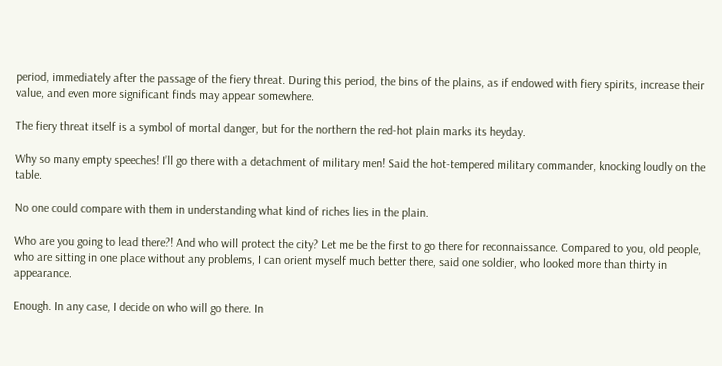period, immediately after the passage of the fiery threat. During this period, the bins of the plains, as if endowed with fiery spirits, increase their value, and even more significant finds may appear somewhere.

The fiery threat itself is a symbol of mortal danger, but for the northern the red-hot plain marks its heyday.

Why so many empty speeches! I’ll go there with a detachment of military men! Said the hot-tempered military commander, knocking loudly on the table.

No one could compare with them in understanding what kind of riches lies in the plain.

Who are you going to lead there?! And who will protect the city? Let me be the first to go there for reconnaissance. Compared to you, old people, who are sitting in one place without any problems, I can orient myself much better there, said one soldier, who looked more than thirty in appearance.

Enough. In any case, I decide on who will go there. In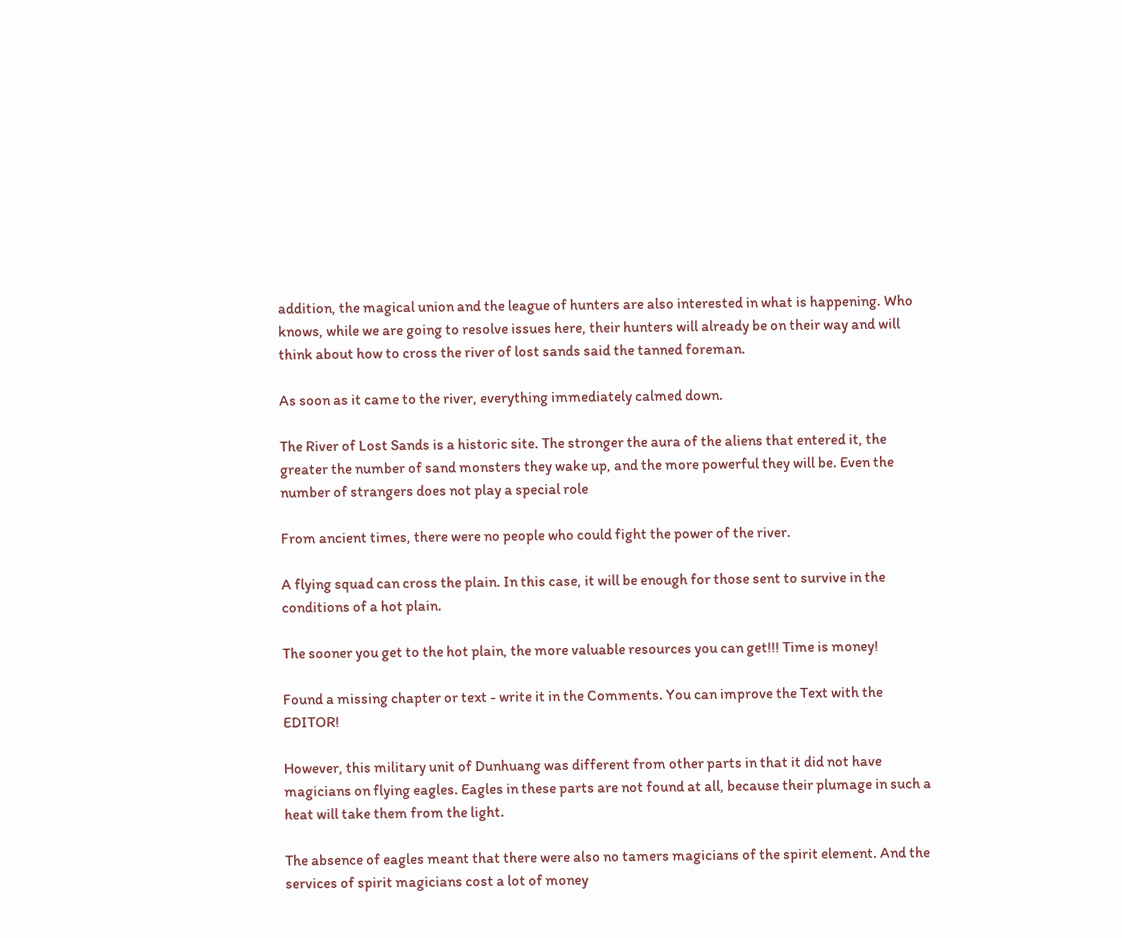addition, the magical union and the league of hunters are also interested in what is happening. Who knows, while we are going to resolve issues here, their hunters will already be on their way and will think about how to cross the river of lost sands said the tanned foreman.

As soon as it came to the river, everything immediately calmed down.

The River of Lost Sands is a historic site. The stronger the aura of the aliens that entered it, the greater the number of sand monsters they wake up, and the more powerful they will be. Even the number of strangers does not play a special role

From ancient times, there were no people who could fight the power of the river.

A flying squad can cross the plain. In this case, it will be enough for those sent to survive in the conditions of a hot plain.

The sooner you get to the hot plain, the more valuable resources you can get!!! Time is money!

Found a missing chapter or text - write it in the Comments. You can improve the Text with the EDITOR!

However, this military unit of Dunhuang was different from other parts in that it did not have magicians on flying eagles. Eagles in these parts are not found at all, because their plumage in such a heat will take them from the light.

The absence of eagles meant that there were also no tamers magicians of the spirit element. And the services of spirit magicians cost a lot of money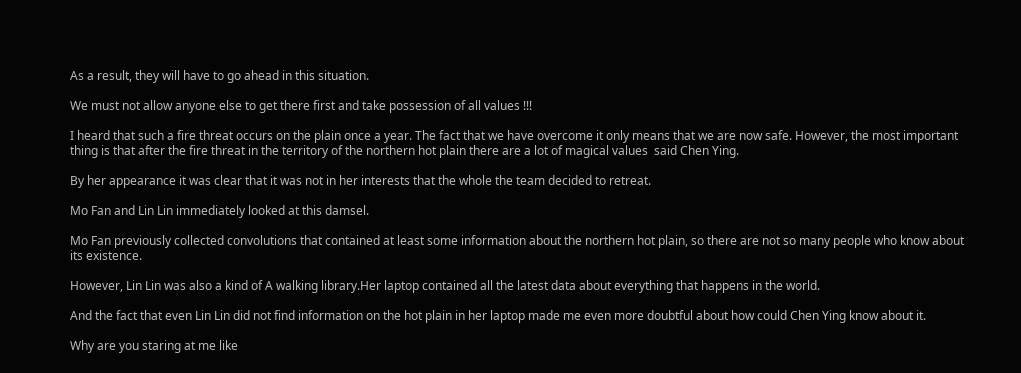As a result, they will have to go ahead in this situation.

We must not allow anyone else to get there first and take possession of all values !!!

I heard that such a fire threat occurs on the plain once a year. The fact that we have overcome it only means that we are now safe. However, the most important thing is that after the fire threat in the territory of the northern hot plain there are a lot of magical values  said Chen Ying.

By her appearance it was clear that it was not in her interests that the whole the team decided to retreat.

Mo Fan and Lin Lin immediately looked at this damsel.

Mo Fan previously collected convolutions that contained at least some information about the northern hot plain, so there are not so many people who know about its existence.

However, Lin Lin was also a kind of A walking library.Her laptop contained all the latest data about everything that happens in the world.

And the fact that even Lin Lin did not find information on the hot plain in her laptop made me even more doubtful about how could Chen Ying know about it.

Why are you staring at me like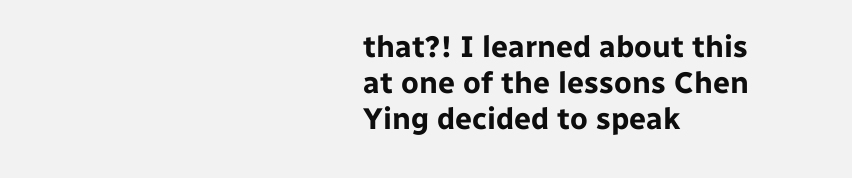that?! I learned about this at one of the lessons Chen Ying decided to speak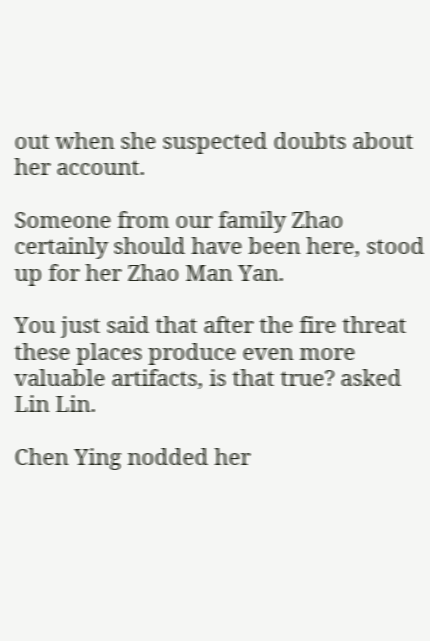out when she suspected doubts about her account.

Someone from our family Zhao certainly should have been here, stood up for her Zhao Man Yan.

You just said that after the fire threat these places produce even more valuable artifacts, is that true? asked Lin Lin.

Chen Ying nodded her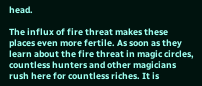head.

The influx of fire threat makes these places even more fertile. As soon as they learn about the fire threat in magic circles, countless hunters and other magicians rush here for countless riches. It is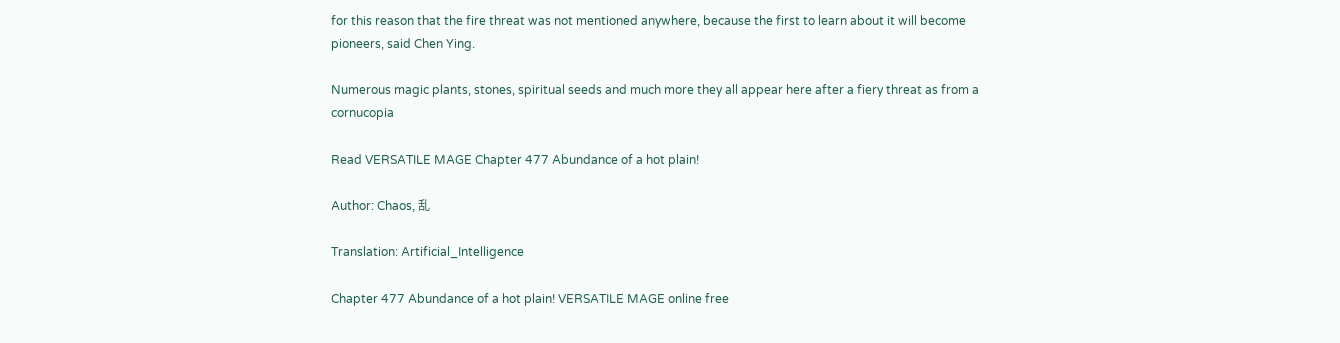for this reason that the fire threat was not mentioned anywhere, because the first to learn about it will become pioneers, said Chen Ying.

Numerous magic plants, stones, spiritual seeds and much more they all appear here after a fiery threat as from a cornucopia

Read VERSATILE MAGE Chapter 477 Abundance of a hot plain!

Author: Chaos, 乱

Translation: Artificial_Intelligence

Chapter 477 Abundance of a hot plain! VERSATILE MAGE online free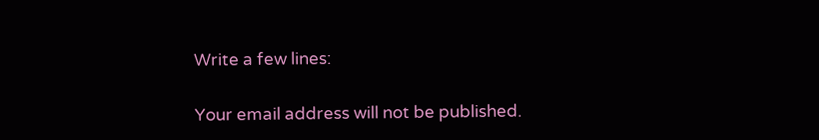Write a few lines:

Your email address will not be published.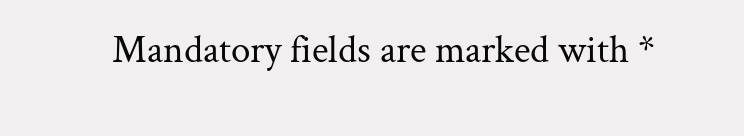Mandatory fields are marked with *